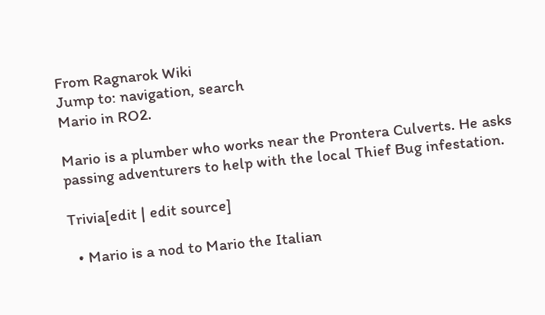From Ragnarok Wiki
Jump to: navigation, search
Mario in RO2.

Mario is a plumber who works near the Prontera Culverts. He asks passing adventurers to help with the local Thief Bug infestation.

Trivia[edit | edit source]

  • Mario is a nod to Mario the Italian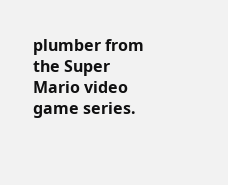plumber from the Super Mario video game series.